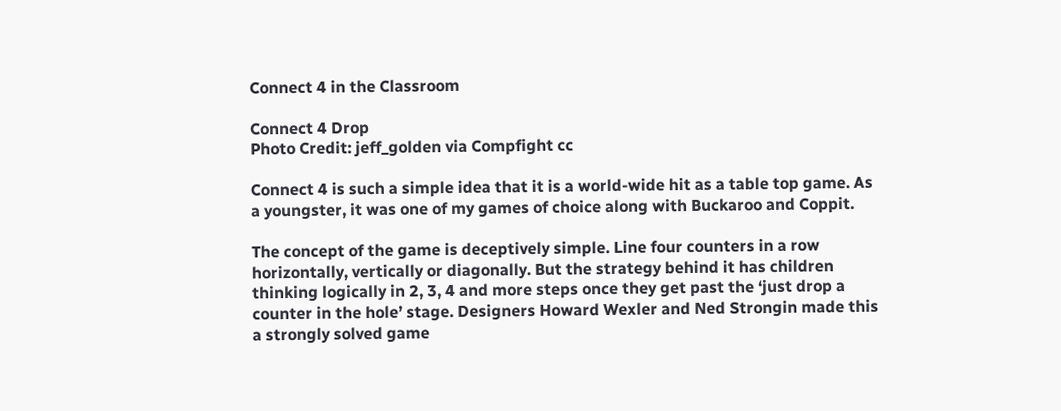Connect 4 in the Classroom

Connect 4 Drop
Photo Credit: jeff_golden via Compfight cc

Connect 4 is such a simple idea that it is a world-wide hit as a table top game. As a youngster, it was one of my games of choice along with Buckaroo and Coppit.

The concept of the game is deceptively simple. Line four counters in a row horizontally, vertically or diagonally. But the strategy behind it has children thinking logically in 2, 3, 4 and more steps once they get past the ‘just drop a counter in the hole’ stage. Designers Howard Wexler and Ned Strongin made this a strongly solved game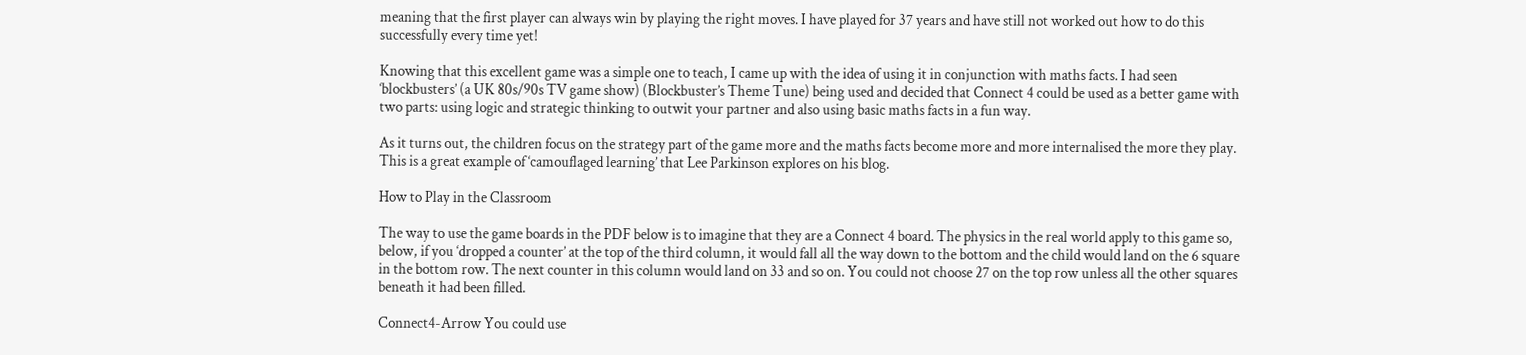meaning that the first player can always win by playing the right moves. I have played for 37 years and have still not worked out how to do this successfully every time yet!

Knowing that this excellent game was a simple one to teach, I came up with the idea of using it in conjunction with maths facts. I had seen ‘blockbusters’ (a UK 80s/90s TV game show) (Blockbuster’s Theme Tune) being used and decided that Connect 4 could be used as a better game with two parts: using logic and strategic thinking to outwit your partner and also using basic maths facts in a fun way.

As it turns out, the children focus on the strategy part of the game more and the maths facts become more and more internalised the more they play. This is a great example of ‘camouflaged learning’ that Lee Parkinson explores on his blog.

How to Play in the Classroom

The way to use the game boards in the PDF below is to imagine that they are a Connect 4 board. The physics in the real world apply to this game so, below, if you ‘dropped a counter’ at the top of the third column, it would fall all the way down to the bottom and the child would land on the 6 square in the bottom row. The next counter in this column would land on 33 and so on. You could not choose 27 on the top row unless all the other squares beneath it had been filled.

Connect4-Arrow You could use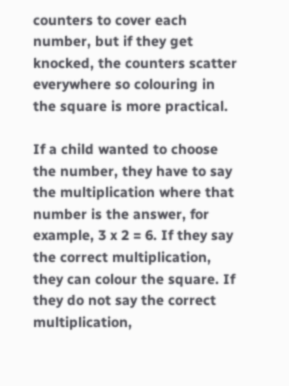counters to cover each number, but if they get knocked, the counters scatter everywhere so colouring in the square is more practical.

If a child wanted to choose the number, they have to say the multiplication where that number is the answer, for example, 3 x 2 = 6. If they say the correct multiplication, they can colour the square. If they do not say the correct multiplication,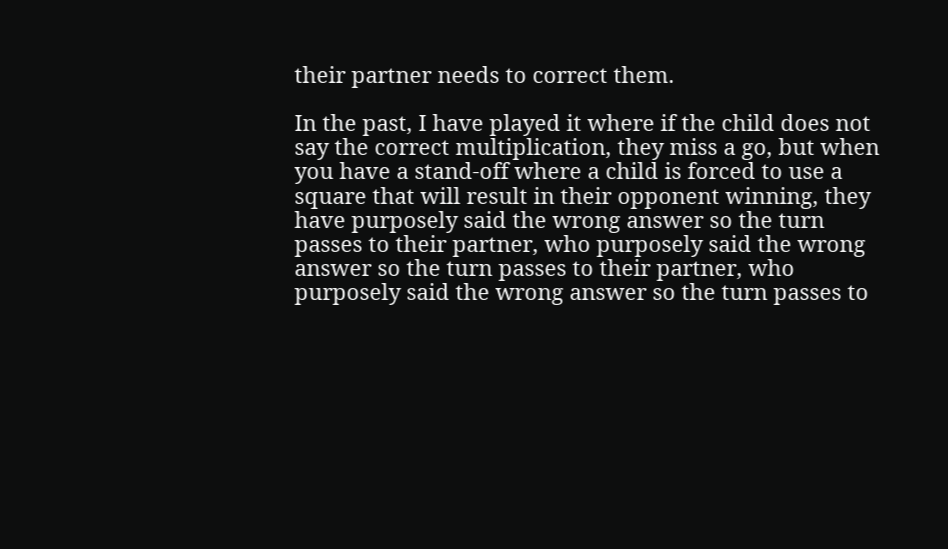their partner needs to correct them.

In the past, I have played it where if the child does not say the correct multiplication, they miss a go, but when you have a stand-off where a child is forced to use a square that will result in their opponent winning, they have purposely said the wrong answer so the turn passes to their partner, who purposely said the wrong answer so the turn passes to their partner, who purposely said the wrong answer so the turn passes to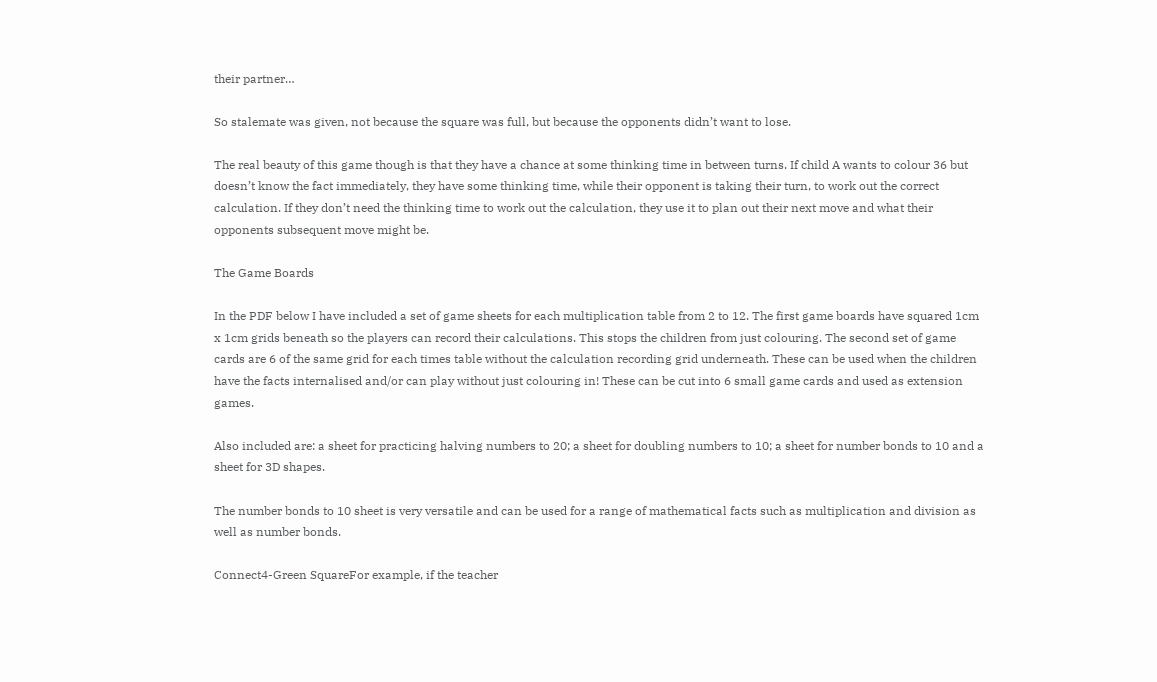their partner…

So stalemate was given, not because the square was full, but because the opponents didn’t want to lose.

The real beauty of this game though is that they have a chance at some thinking time in between turns. If child A wants to colour 36 but doesn’t know the fact immediately, they have some thinking time, while their opponent is taking their turn, to work out the correct calculation. If they don’t need the thinking time to work out the calculation, they use it to plan out their next move and what their opponents subsequent move might be.

The Game Boards

In the PDF below I have included a set of game sheets for each multiplication table from 2 to 12. The first game boards have squared 1cm x 1cm grids beneath so the players can record their calculations. This stops the children from just colouring. The second set of game cards are 6 of the same grid for each times table without the calculation recording grid underneath. These can be used when the children have the facts internalised and/or can play without just colouring in! These can be cut into 6 small game cards and used as extension games.

Also included are: a sheet for practicing halving numbers to 20; a sheet for doubling numbers to 10; a sheet for number bonds to 10 and a sheet for 3D shapes.

The number bonds to 10 sheet is very versatile and can be used for a range of mathematical facts such as multiplication and division as well as number bonds.

Connect4-Green SquareFor example, if the teacher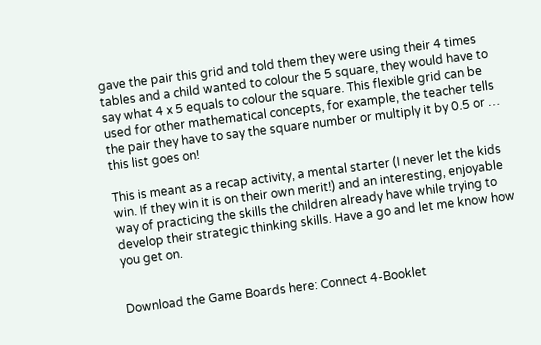gave the pair this grid and told them they were using their 4 times tables and a child wanted to colour the 5 square, they would have to say what 4 x 5 equals to colour the square. This flexible grid can be used for other mathematical concepts, for example, the teacher tells the pair they have to say the square number or multiply it by 0.5 or … this list goes on!

This is meant as a recap activity, a mental starter (I never let the kids win. If they win it is on their own merit!) and an interesting, enjoyable way of practicing the skills the children already have while trying to develop their strategic thinking skills. Have a go and let me know how you get on.


Download the Game Boards here: Connect 4-Booklet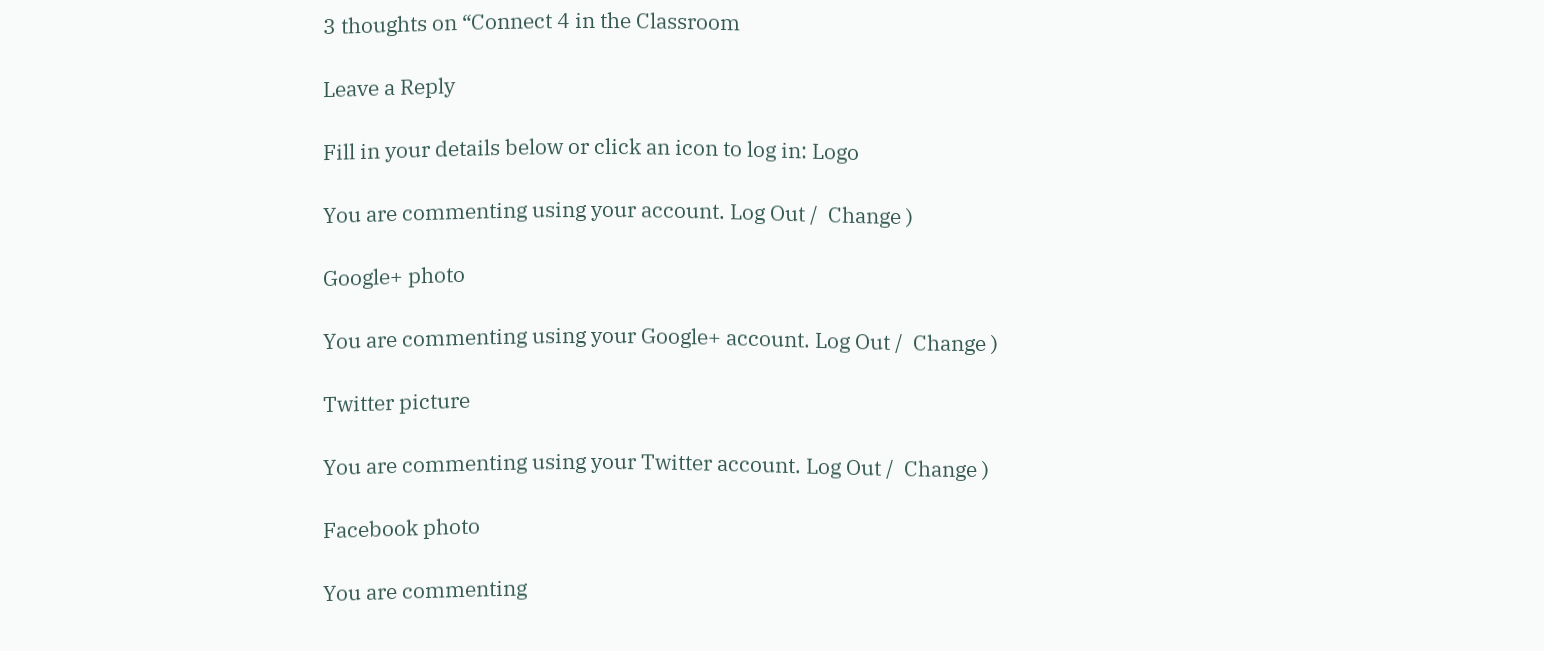3 thoughts on “Connect 4 in the Classroom

Leave a Reply

Fill in your details below or click an icon to log in: Logo

You are commenting using your account. Log Out /  Change )

Google+ photo

You are commenting using your Google+ account. Log Out /  Change )

Twitter picture

You are commenting using your Twitter account. Log Out /  Change )

Facebook photo

You are commenting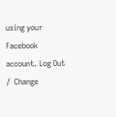using your Facebook account. Log Out /  Change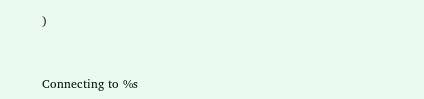)


Connecting to %s